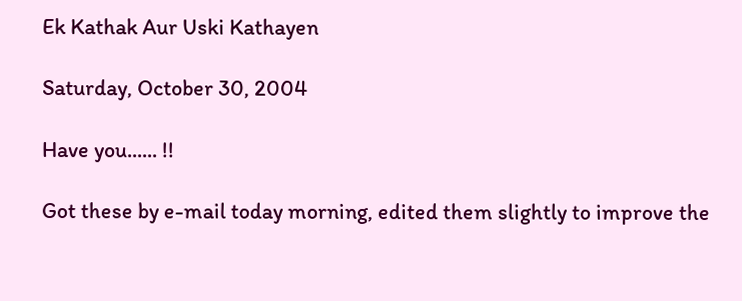Ek Kathak Aur Uski Kathayen

Saturday, October 30, 2004

Have you...... !!

Got these by e-mail today morning, edited them slightly to improve the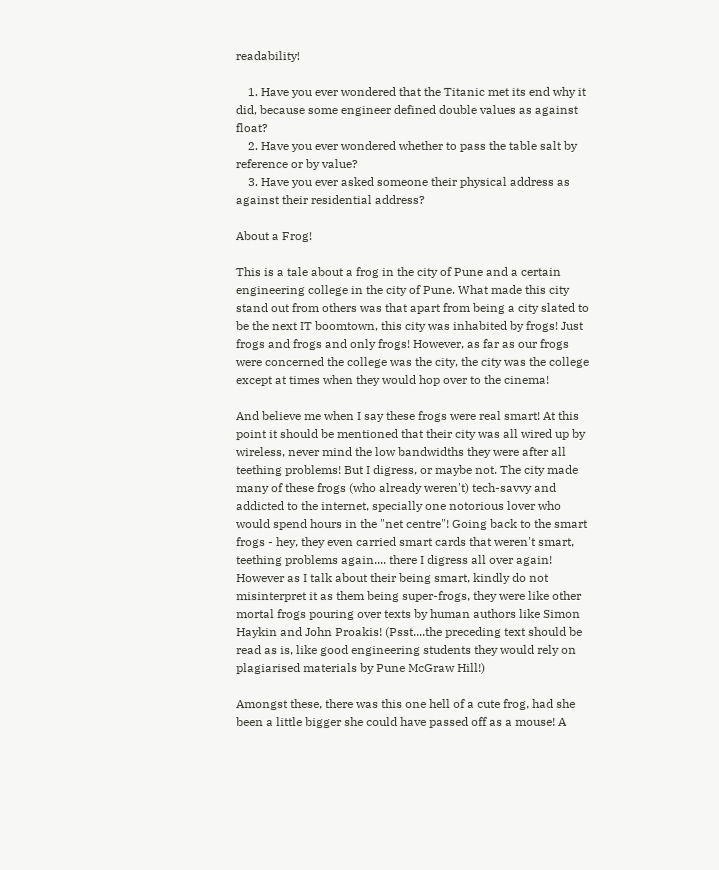readability!

    1. Have you ever wondered that the Titanic met its end why it did, because some engineer defined double values as against float?
    2. Have you ever wondered whether to pass the table salt by reference or by value?
    3. Have you ever asked someone their physical address as against their residential address?

About a Frog!

This is a tale about a frog in the city of Pune and a certain engineering college in the city of Pune. What made this city stand out from others was that apart from being a city slated to be the next IT boomtown, this city was inhabited by frogs! Just frogs and frogs and only frogs! However, as far as our frogs were concerned the college was the city, the city was the college except at times when they would hop over to the cinema!

And believe me when I say these frogs were real smart! At this point it should be mentioned that their city was all wired up by wireless, never mind the low bandwidths they were after all teething problems! But I digress, or maybe not. The city made many of these frogs (who already weren't) tech-savvy and addicted to the internet, specially one notorious lover who would spend hours in the "net centre"! Going back to the smart frogs - hey, they even carried smart cards that weren't smart, teething problems again.... there I digress all over again! However as I talk about their being smart, kindly do not misinterpret it as them being super-frogs, they were like other mortal frogs pouring over texts by human authors like Simon Haykin and John Proakis! (Psst....the preceding text should be read as is, like good engineering students they would rely on plagiarised materials by Pune McGraw Hill!)

Amongst these, there was this one hell of a cute frog, had she been a little bigger she could have passed off as a mouse! A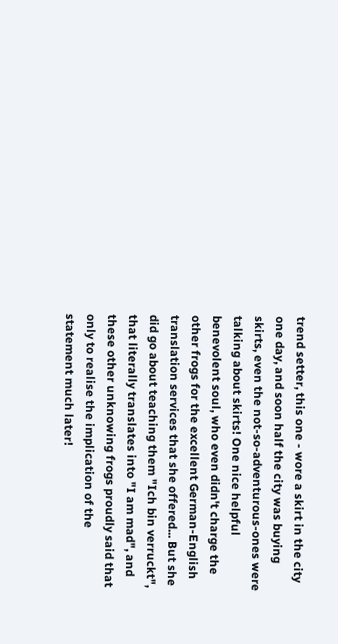trend setter, this one - wore a skirt in the city one day, and soon half the city was buying skirts, even the not-so-adventurous-ones were talking about skirts! One nice helpful benevolent soul, who even didn't charge the other frogs for the excellent German-English translation services that she offered... But she did go about teaching them "Ich bin verruckt", that literally translates into "I am mad", and these other unknowing frogs proudly said that only to realise the implication of the statement much later!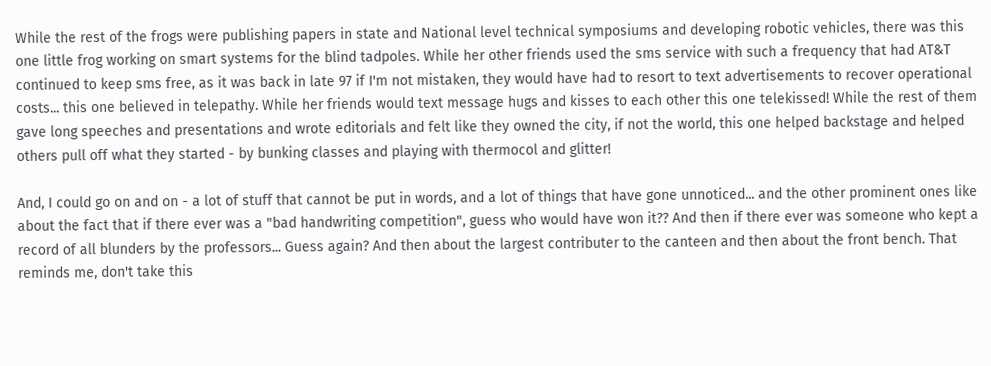While the rest of the frogs were publishing papers in state and National level technical symposiums and developing robotic vehicles, there was this one little frog working on smart systems for the blind tadpoles. While her other friends used the sms service with such a frequency that had AT&T continued to keep sms free, as it was back in late 97 if I'm not mistaken, they would have had to resort to text advertisements to recover operational costs... this one believed in telepathy. While her friends would text message hugs and kisses to each other this one telekissed! While the rest of them gave long speeches and presentations and wrote editorials and felt like they owned the city, if not the world, this one helped backstage and helped others pull off what they started - by bunking classes and playing with thermocol and glitter!

And, I could go on and on - a lot of stuff that cannot be put in words, and a lot of things that have gone unnoticed... and the other prominent ones like about the fact that if there ever was a "bad handwriting competition", guess who would have won it?? And then if there ever was someone who kept a record of all blunders by the professors... Guess again? And then about the largest contributer to the canteen and then about the front bench. That reminds me, don't take this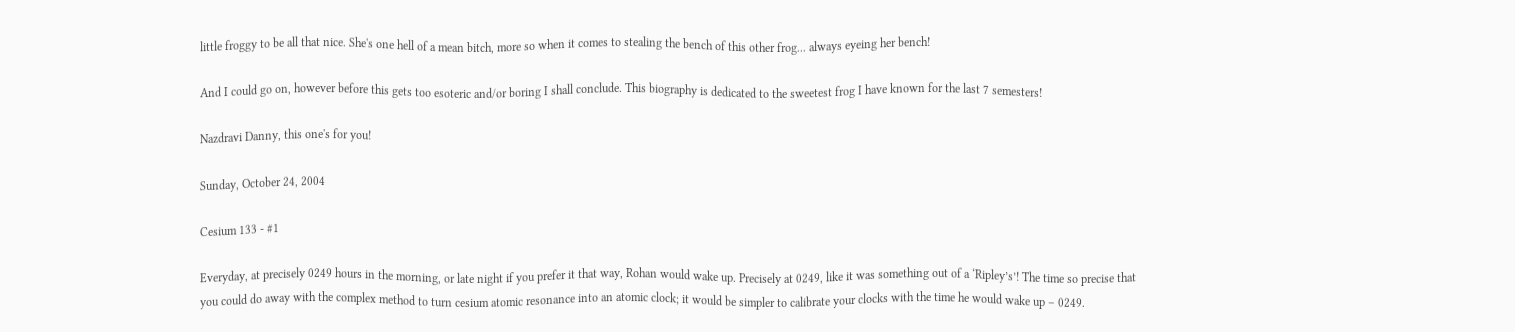little froggy to be all that nice. She's one hell of a mean bitch, more so when it comes to stealing the bench of this other frog... always eyeing her bench!

And I could go on, however before this gets too esoteric and/or boring I shall conclude. This biography is dedicated to the sweetest frog I have known for the last 7 semesters!

Nazdravi Danny, this one's for you!

Sunday, October 24, 2004

Cesium 133 - #1

Everyday, at precisely 0249 hours in the morning, or late night if you prefer it that way, Rohan would wake up. Precisely at 0249, like it was something out of a ‘Ripley’s’! The time so precise that you could do away with the complex method to turn cesium atomic resonance into an atomic clock; it would be simpler to calibrate your clocks with the time he would wake up – 0249.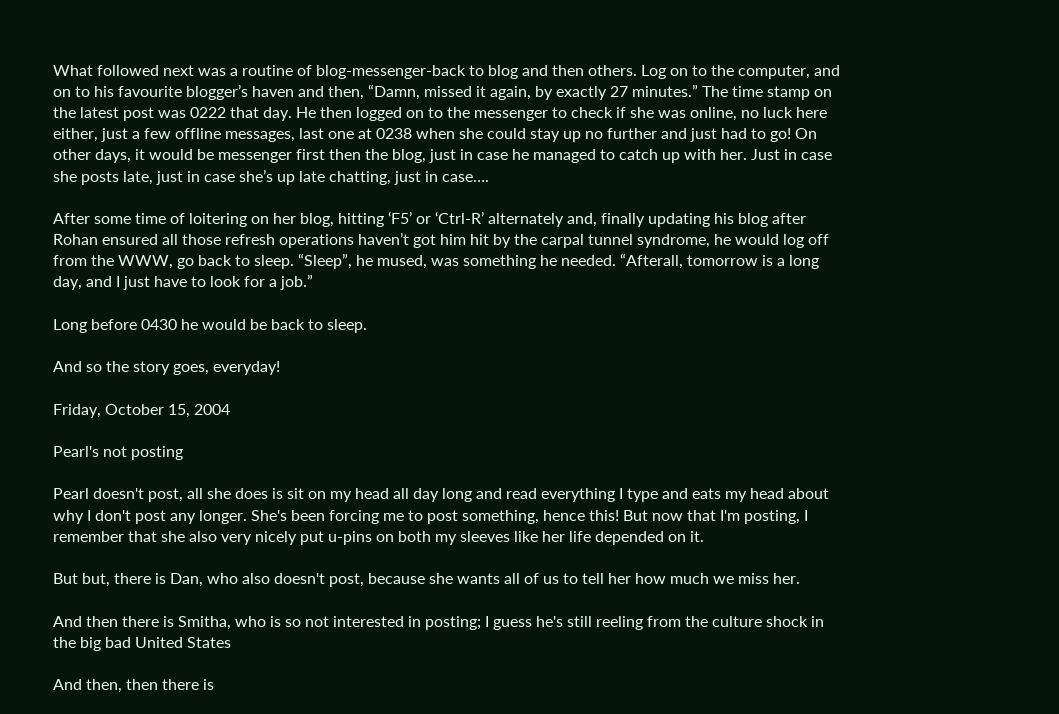What followed next was a routine of blog-messenger-back to blog and then others. Log on to the computer, and on to his favourite blogger’s haven and then, “Damn, missed it again, by exactly 27 minutes.” The time stamp on the latest post was 0222 that day. He then logged on to the messenger to check if she was online, no luck here either, just a few offline messages, last one at 0238 when she could stay up no further and just had to go! On other days, it would be messenger first then the blog, just in case he managed to catch up with her. Just in case she posts late, just in case she’s up late chatting, just in case….

After some time of loitering on her blog, hitting ‘F5’ or ‘Ctrl-R’ alternately and, finally updating his blog after Rohan ensured all those refresh operations haven’t got him hit by the carpal tunnel syndrome, he would log off from the WWW, go back to sleep. “Sleep”, he mused, was something he needed. “Afterall, tomorrow is a long day, and I just have to look for a job.”

Long before 0430 he would be back to sleep.

And so the story goes, everyday!

Friday, October 15, 2004

Pearl's not posting

Pearl doesn't post, all she does is sit on my head all day long and read everything I type and eats my head about why I don't post any longer. She's been forcing me to post something, hence this! But now that I'm posting, I remember that she also very nicely put u-pins on both my sleeves like her life depended on it.

But but, there is Dan, who also doesn't post, because she wants all of us to tell her how much we miss her.

And then there is Smitha, who is so not interested in posting; I guess he's still reeling from the culture shock in the big bad United States

And then, then there is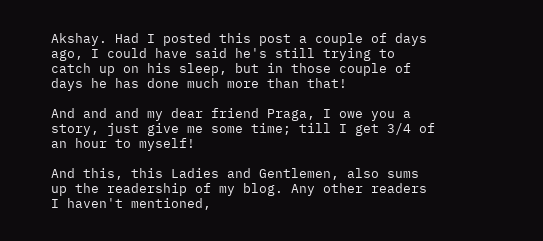Akshay. Had I posted this post a couple of days ago, I could have said he's still trying to catch up on his sleep, but in those couple of days he has done much more than that!

And and and my dear friend Praga, I owe you a story, just give me some time; till I get 3/4 of an hour to myself!

And this, this Ladies and Gentlemen, also sums up the readership of my blog. Any other readers I haven't mentioned,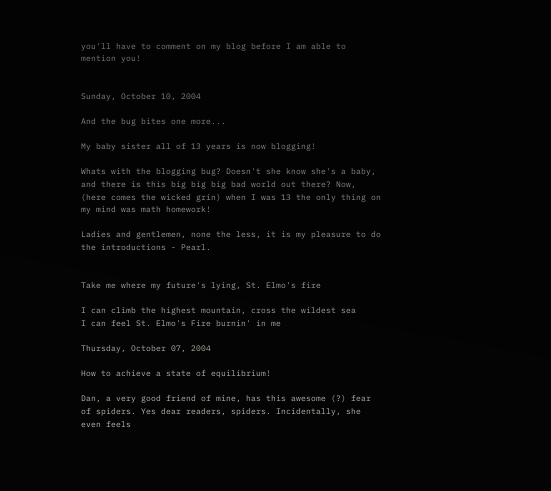you'll have to comment on my blog before I am able to mention you!


Sunday, October 10, 2004

And the bug bites one more...

My baby sister all of 13 years is now blogging!

Whats with the blogging bug? Doesn't she know she's a baby, and there is this big big big bad world out there? Now, (here comes the wicked grin) when I was 13 the only thing on my mind was math homework!

Ladies and gentlemen, none the less, it is my pleasure to do the introductions - Pearl.


Take me where my future's lying, St. Elmo's fire

I can climb the highest mountain, cross the wildest sea
I can feel St. Elmo's Fire burnin' in me

Thursday, October 07, 2004

How to achieve a state of equilibrium!

Dan, a very good friend of mine, has this awesome (?) fear of spiders. Yes dear readers, spiders. Incidentally, she even feels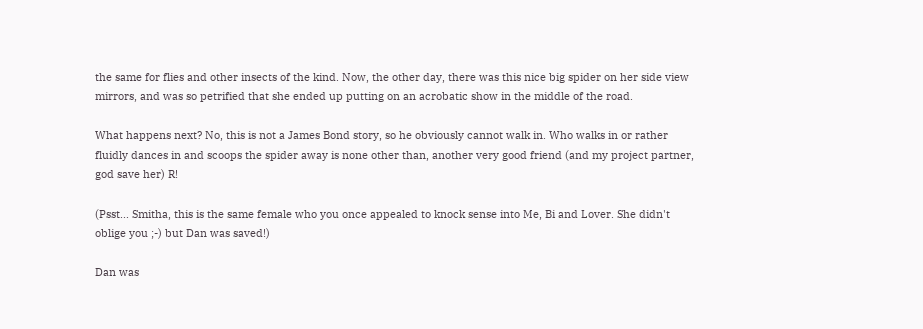the same for flies and other insects of the kind. Now, the other day, there was this nice big spider on her side view mirrors, and was so petrified that she ended up putting on an acrobatic show in the middle of the road.

What happens next? No, this is not a James Bond story, so he obviously cannot walk in. Who walks in or rather fluidly dances in and scoops the spider away is none other than, another very good friend (and my project partner, god save her) R!

(Psst... Smitha, this is the same female who you once appealed to knock sense into Me, Bi and Lover. She didn't oblige you ;-) but Dan was saved!)

Dan was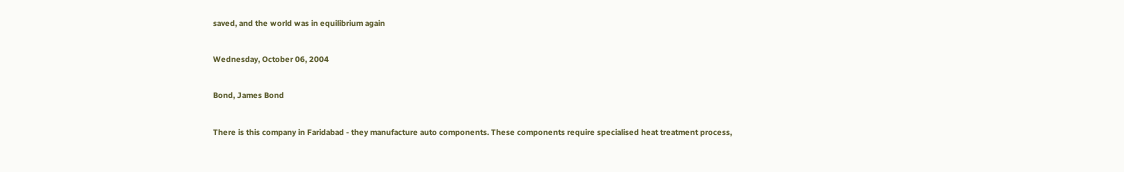saved, and the world was in equilibrium again

Wednesday, October 06, 2004

Bond, James Bond

There is this company in Faridabad - they manufacture auto components. These components require specialised heat treatment process,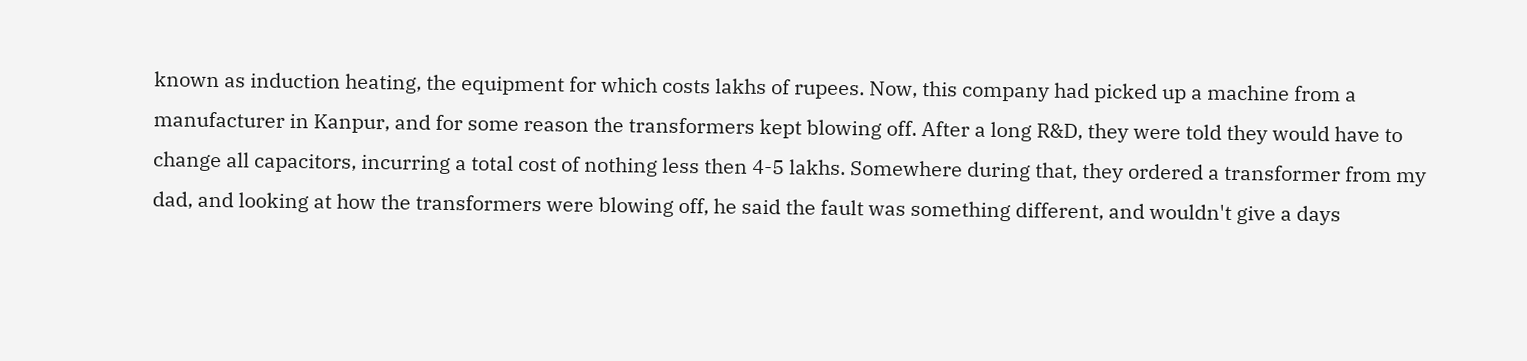known as induction heating, the equipment for which costs lakhs of rupees. Now, this company had picked up a machine from a manufacturer in Kanpur, and for some reason the transformers kept blowing off. After a long R&D, they were told they would have to change all capacitors, incurring a total cost of nothing less then 4-5 lakhs. Somewhere during that, they ordered a transformer from my dad, and looking at how the transformers were blowing off, he said the fault was something different, and wouldn't give a days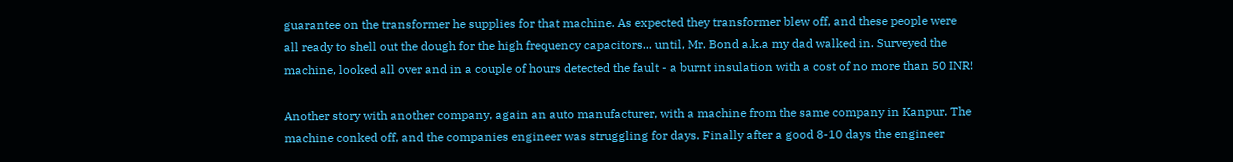guarantee on the transformer he supplies for that machine. As expected they transformer blew off, and these people were all ready to shell out the dough for the high frequency capacitors... until, Mr. Bond a.k.a my dad walked in. Surveyed the machine, looked all over and in a couple of hours detected the fault - a burnt insulation with a cost of no more than 50 INR!

Another story with another company, again an auto manufacturer, with a machine from the same company in Kanpur. The machine conked off, and the companies engineer was struggling for days. Finally after a good 8-10 days the engineer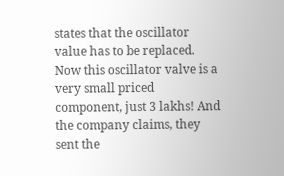states that the oscillator value has to be replaced. Now this oscillator valve is a very small priced component, just 3 lakhs! And the company claims, they sent the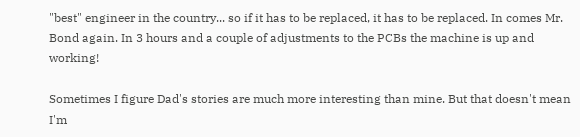"best" engineer in the country... so if it has to be replaced, it has to be replaced. In comes Mr. Bond again. In 3 hours and a couple of adjustments to the PCBs the machine is up and working!

Sometimes I figure Dad's stories are much more interesting than mine. But that doesn't mean I'm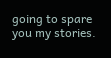going to spare you my stories.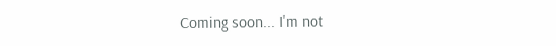Coming soon... I'm not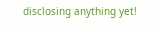disclosing anything yet!